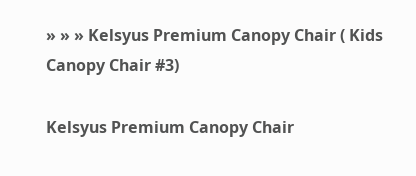» » » Kelsyus Premium Canopy Chair ( Kids Canopy Chair #3)

Kelsyus Premium Canopy Chair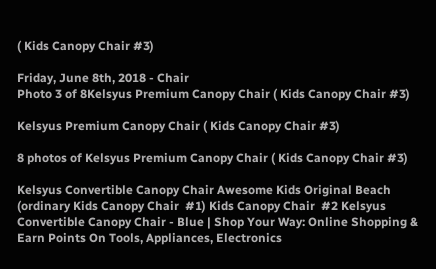( Kids Canopy Chair #3)

Friday, June 8th, 2018 - Chair
Photo 3 of 8Kelsyus Premium Canopy Chair ( Kids Canopy Chair #3)

Kelsyus Premium Canopy Chair ( Kids Canopy Chair #3)

8 photos of Kelsyus Premium Canopy Chair ( Kids Canopy Chair #3)

Kelsyus Convertible Canopy Chair Awesome Kids Original Beach (ordinary Kids Canopy Chair  #1) Kids Canopy Chair  #2 Kelsyus Convertible Canopy Chair - Blue | Shop Your Way: Online Shopping &  Earn Points On Tools, Appliances, Electronics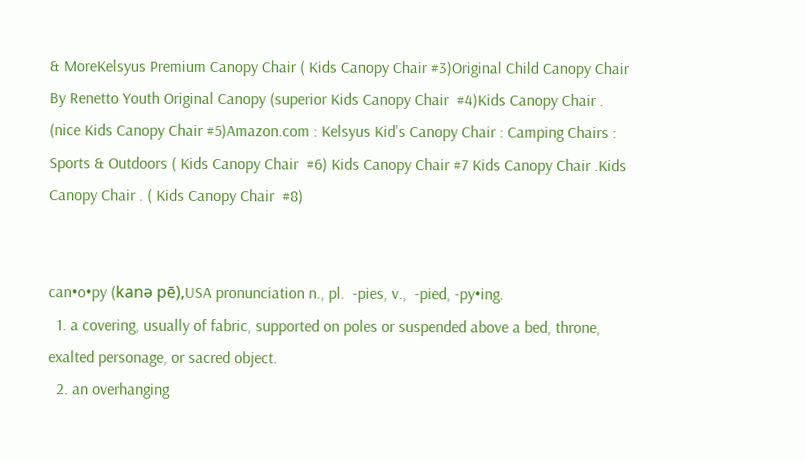& MoreKelsyus Premium Canopy Chair ( Kids Canopy Chair #3)Original Child Canopy Chair By Renetto Youth Original Canopy (superior Kids Canopy Chair  #4)Kids Canopy Chair . (nice Kids Canopy Chair #5)Amazon.com : Kelsyus Kid's Canopy Chair : Camping Chairs : Sports & Outdoors ( Kids Canopy Chair  #6) Kids Canopy Chair #7 Kids Canopy Chair .Kids Canopy Chair . ( Kids Canopy Chair  #8)


can•o•py (kanə pē),USA pronunciation n., pl.  -pies, v.,  -pied, -py•ing.
  1. a covering, usually of fabric, supported on poles or suspended above a bed, throne, exalted personage, or sacred object.
  2. an overhanging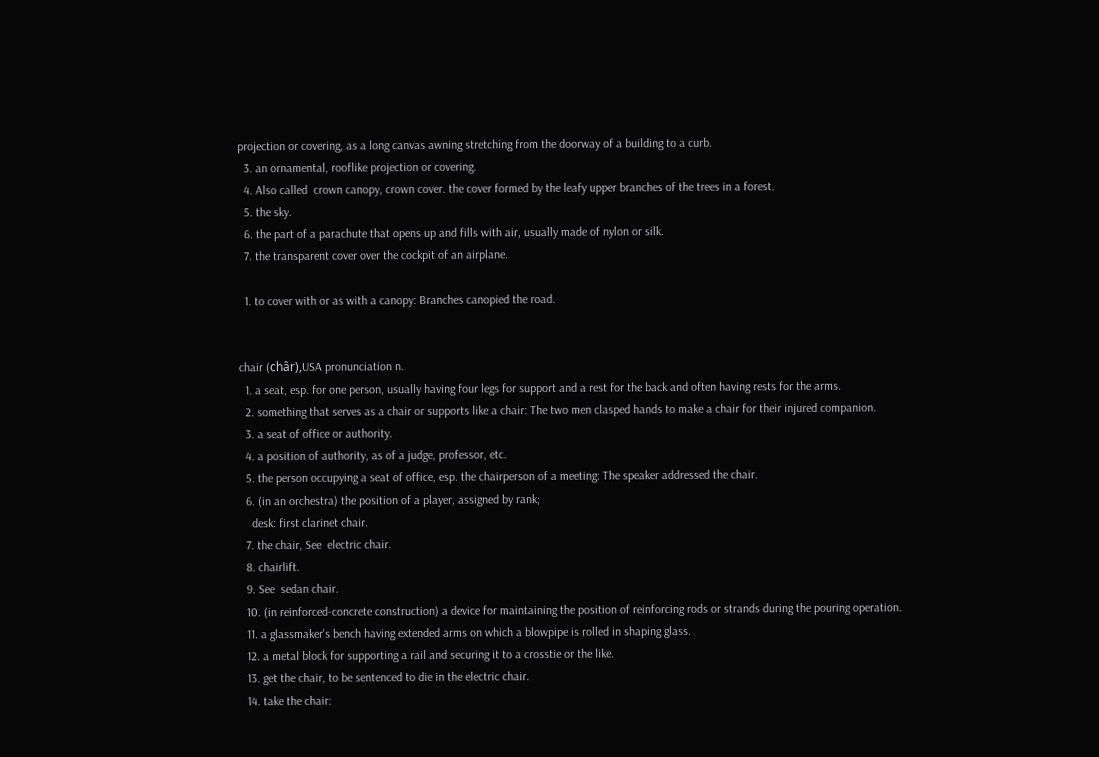projection or covering, as a long canvas awning stretching from the doorway of a building to a curb.
  3. an ornamental, rooflike projection or covering.
  4. Also called  crown canopy, crown cover. the cover formed by the leafy upper branches of the trees in a forest.
  5. the sky.
  6. the part of a parachute that opens up and fills with air, usually made of nylon or silk.
  7. the transparent cover over the cockpit of an airplane.

  1. to cover with or as with a canopy: Branches canopied the road.


chair (châr),USA pronunciation n.
  1. a seat, esp. for one person, usually having four legs for support and a rest for the back and often having rests for the arms.
  2. something that serves as a chair or supports like a chair: The two men clasped hands to make a chair for their injured companion.
  3. a seat of office or authority.
  4. a position of authority, as of a judge, professor, etc.
  5. the person occupying a seat of office, esp. the chairperson of a meeting: The speaker addressed the chair.
  6. (in an orchestra) the position of a player, assigned by rank;
    desk: first clarinet chair.
  7. the chair, See  electric chair.
  8. chairlift.
  9. See  sedan chair.
  10. (in reinforced-concrete construction) a device for maintaining the position of reinforcing rods or strands during the pouring operation.
  11. a glassmaker's bench having extended arms on which a blowpipe is rolled in shaping glass.
  12. a metal block for supporting a rail and securing it to a crosstie or the like.
  13. get the chair, to be sentenced to die in the electric chair.
  14. take the chair: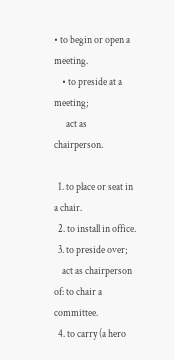• to begin or open a meeting.
    • to preside at a meeting;
      act as chairperson.

  1. to place or seat in a chair.
  2. to install in office.
  3. to preside over;
    act as chairperson of: to chair a committee.
  4. to carry (a hero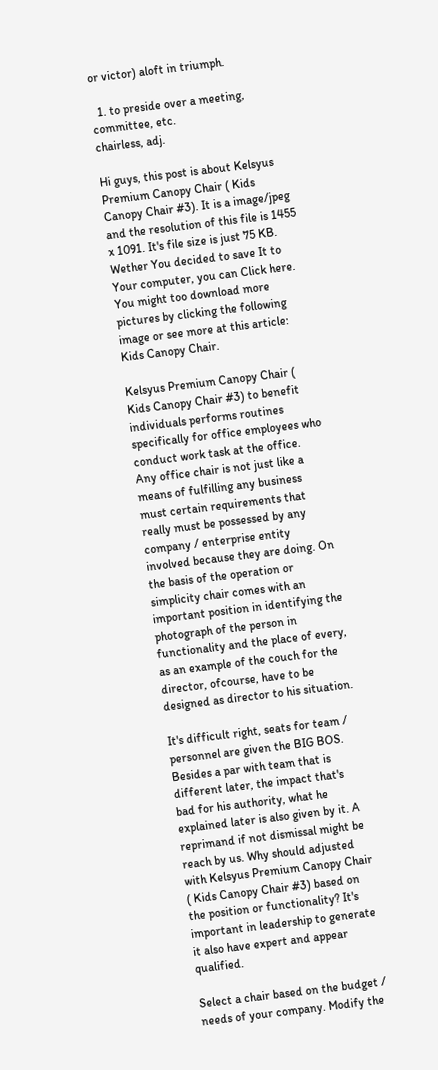or victor) aloft in triumph.

  1. to preside over a meeting, committee, etc.
chairless, adj.

Hi guys, this post is about Kelsyus Premium Canopy Chair ( Kids Canopy Chair #3). It is a image/jpeg and the resolution of this file is 1455 x 1091. It's file size is just 75 KB. Wether You decided to save It to Your computer, you can Click here. You might too download more pictures by clicking the following image or see more at this article: Kids Canopy Chair.

Kelsyus Premium Canopy Chair ( Kids Canopy Chair #3) to benefit individuals performs routines specifically for office employees who conduct work task at the office. Any office chair is not just like a means of fulfilling any business must certain requirements that really must be possessed by any company / enterprise entity involved because they are doing. On the basis of the operation or simplicity chair comes with an important position in identifying the photograph of the person in functionality and the place of every, as an example of the couch for the director, ofcourse, have to be designed as director to his situation.

It's difficult right, seats for team / personnel are given the BIG BOS. Besides a par with team that is different later, the impact that's bad for his authority, what he explained later is also given by it. A reprimand if not dismissal might be reach by us. Why should adjusted with Kelsyus Premium Canopy Chair ( Kids Canopy Chair #3) based on the position or functionality? It's important in leadership to generate it also have expert and appear qualified.

Select a chair based on the budget / needs of your company. Modify the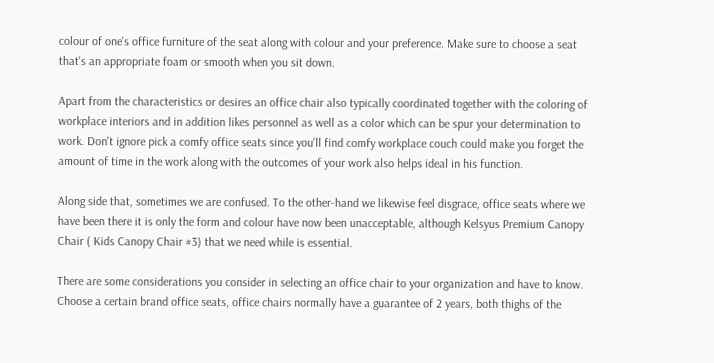colour of one's office furniture of the seat along with colour and your preference. Make sure to choose a seat that's an appropriate foam or smooth when you sit down.

Apart from the characteristics or desires an office chair also typically coordinated together with the coloring of workplace interiors and in addition likes personnel as well as a color which can be spur your determination to work. Don't ignore pick a comfy office seats since you'll find comfy workplace couch could make you forget the amount of time in the work along with the outcomes of your work also helps ideal in his function.

Along side that, sometimes we are confused. To the other-hand we likewise feel disgrace, office seats where we have been there it is only the form and colour have now been unacceptable, although Kelsyus Premium Canopy Chair ( Kids Canopy Chair #3) that we need while is essential.

There are some considerations you consider in selecting an office chair to your organization and have to know. Choose a certain brand office seats, office chairs normally have a guarantee of 2 years, both thighs of the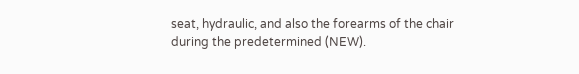seat, hydraulic, and also the forearms of the chair during the predetermined (NEW).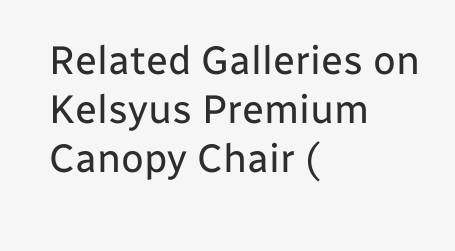Related Galleries on Kelsyus Premium Canopy Chair (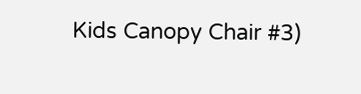Kids Canopy Chair #3)